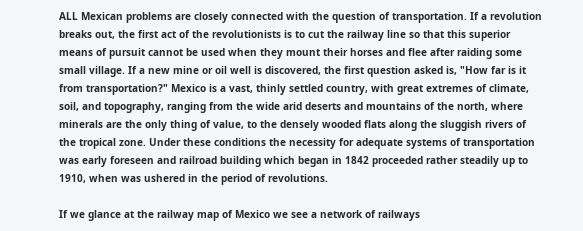ALL Mexican problems are closely connected with the question of transportation. If a revolution breaks out, the first act of the revolutionists is to cut the railway line so that this superior means of pursuit cannot be used when they mount their horses and flee after raiding some small village. If a new mine or oil well is discovered, the first question asked is, "How far is it from transportation?" Mexico is a vast, thinly settled country, with great extremes of climate, soil, and topography, ranging from the wide arid deserts and mountains of the north, where minerals are the only thing of value, to the densely wooded flats along the sluggish rivers of the tropical zone. Under these conditions the necessity for adequate systems of transportation was early foreseen and railroad building which began in 1842 proceeded rather steadily up to 1910, when was ushered in the period of revolutions.

If we glance at the railway map of Mexico we see a network of railways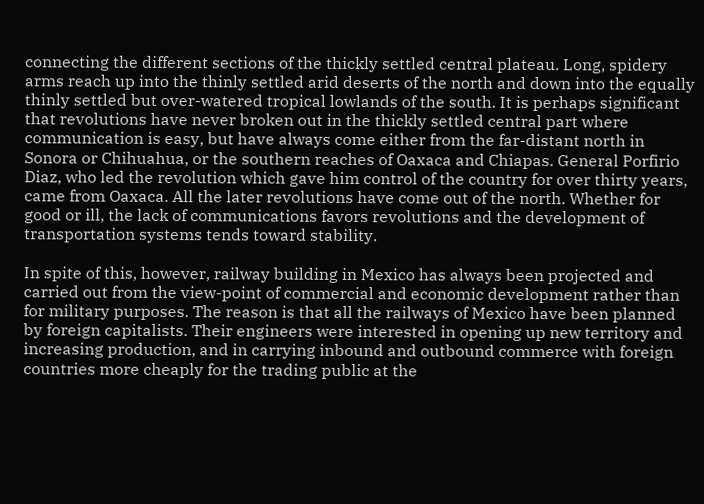connecting the different sections of the thickly settled central plateau. Long, spidery arms reach up into the thinly settled arid deserts of the north and down into the equally thinly settled but over-watered tropical lowlands of the south. It is perhaps significant that revolutions have never broken out in the thickly settled central part where communication is easy, but have always come either from the far-distant north in Sonora or Chihuahua, or the southern reaches of Oaxaca and Chiapas. General Porfirio Diaz, who led the revolution which gave him control of the country for over thirty years, came from Oaxaca. All the later revolutions have come out of the north. Whether for good or ill, the lack of communications favors revolutions and the development of transportation systems tends toward stability.

In spite of this, however, railway building in Mexico has always been projected and carried out from the view-point of commercial and economic development rather than for military purposes. The reason is that all the railways of Mexico have been planned by foreign capitalists. Their engineers were interested in opening up new territory and increasing production, and in carrying inbound and outbound commerce with foreign countries more cheaply for the trading public at the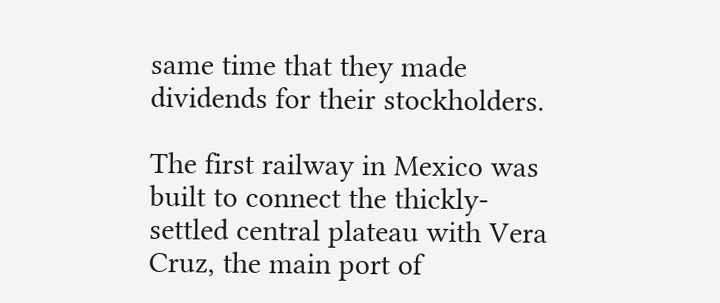same time that they made dividends for their stockholders.

The first railway in Mexico was built to connect the thickly-settled central plateau with Vera Cruz, the main port of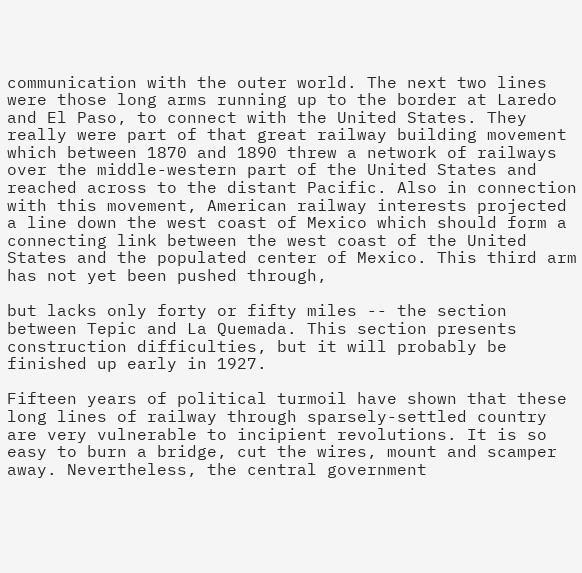communication with the outer world. The next two lines were those long arms running up to the border at Laredo and El Paso, to connect with the United States. They really were part of that great railway building movement which between 1870 and 1890 threw a network of railways over the middle-western part of the United States and reached across to the distant Pacific. Also in connection with this movement, American railway interests projected a line down the west coast of Mexico which should form a connecting link between the west coast of the United States and the populated center of Mexico. This third arm has not yet been pushed through,

but lacks only forty or fifty miles -- the section between Tepic and La Quemada. This section presents construction difficulties, but it will probably be finished up early in 1927.

Fifteen years of political turmoil have shown that these long lines of railway through sparsely-settled country are very vulnerable to incipient revolutions. It is so easy to burn a bridge, cut the wires, mount and scamper away. Nevertheless, the central government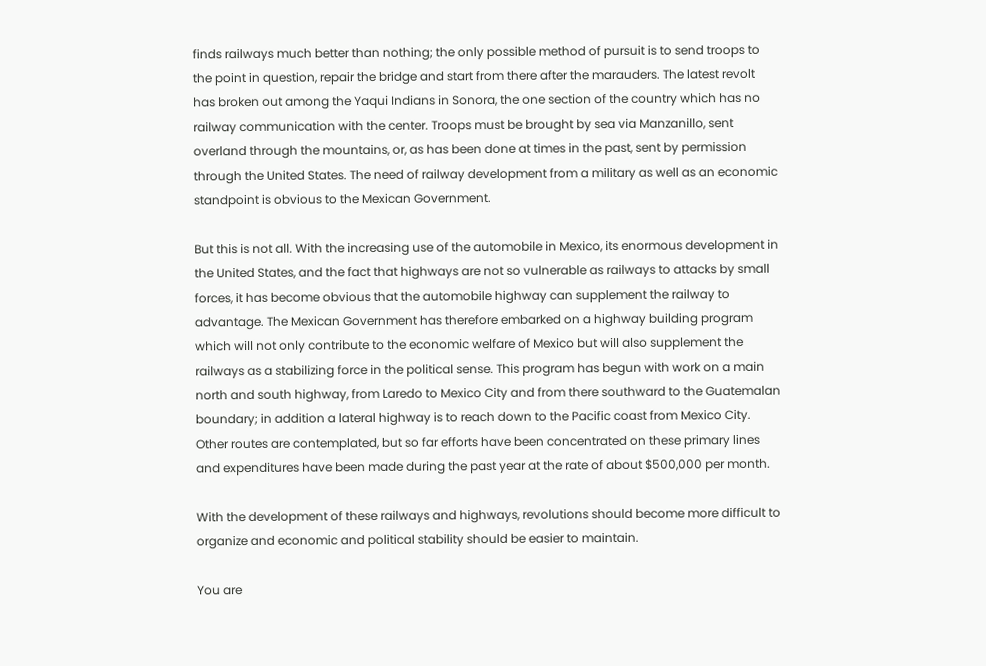finds railways much better than nothing; the only possible method of pursuit is to send troops to the point in question, repair the bridge and start from there after the marauders. The latest revolt has broken out among the Yaqui Indians in Sonora, the one section of the country which has no railway communication with the center. Troops must be brought by sea via Manzanillo, sent overland through the mountains, or, as has been done at times in the past, sent by permission through the United States. The need of railway development from a military as well as an economic standpoint is obvious to the Mexican Government.

But this is not all. With the increasing use of the automobile in Mexico, its enormous development in the United States, and the fact that highways are not so vulnerable as railways to attacks by small forces, it has become obvious that the automobile highway can supplement the railway to advantage. The Mexican Government has therefore embarked on a highway building program which will not only contribute to the economic welfare of Mexico but will also supplement the railways as a stabilizing force in the political sense. This program has begun with work on a main north and south highway, from Laredo to Mexico City and from there southward to the Guatemalan boundary; in addition a lateral highway is to reach down to the Pacific coast from Mexico City. Other routes are contemplated, but so far efforts have been concentrated on these primary lines and expenditures have been made during the past year at the rate of about $500,000 per month.

With the development of these railways and highways, revolutions should become more difficult to organize and economic and political stability should be easier to maintain.

You are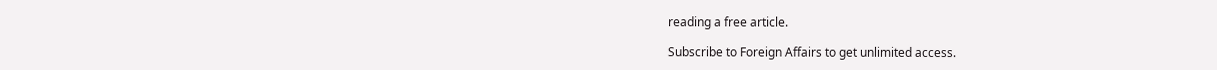reading a free article.

Subscribe to Foreign Affairs to get unlimited access.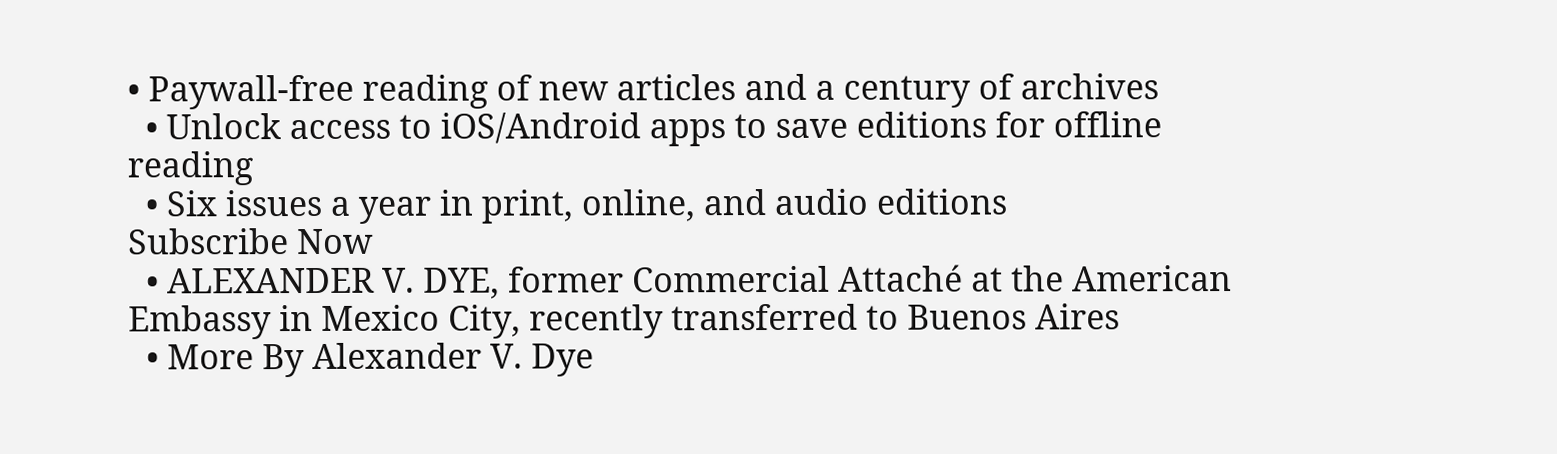• Paywall-free reading of new articles and a century of archives
  • Unlock access to iOS/Android apps to save editions for offline reading
  • Six issues a year in print, online, and audio editions
Subscribe Now
  • ALEXANDER V. DYE, former Commercial Attaché at the American Embassy in Mexico City, recently transferred to Buenos Aires
  • More By Alexander V. Dye